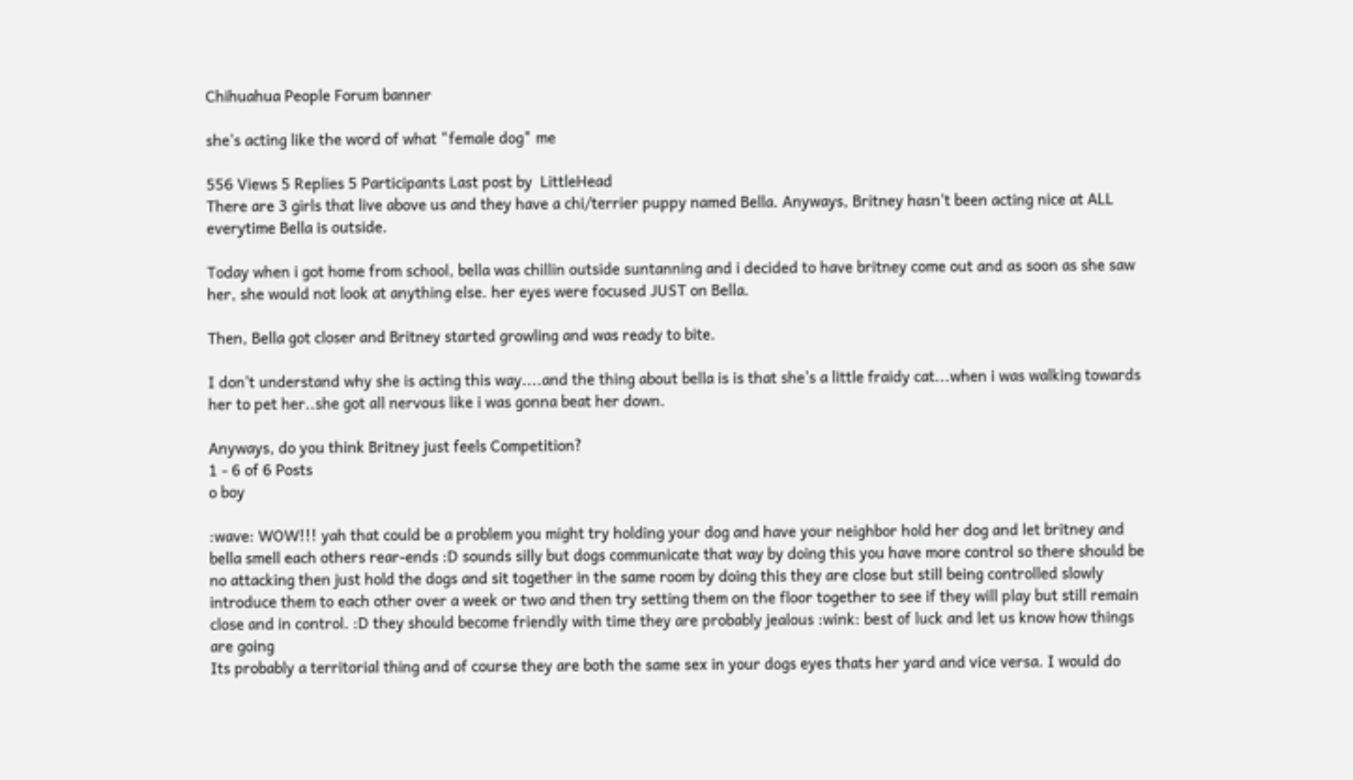Chihuahua People Forum banner

she's acting like the word of what "female dog" me

556 Views 5 Replies 5 Participants Last post by  LittleHead
There are 3 girls that live above us and they have a chi/terrier puppy named Bella. Anyways, Britney hasn't been acting nice at ALL everytime Bella is outside.

Today when i got home from school, bella was chillin outside suntanning and i decided to have britney come out and as soon as she saw her, she would not look at anything else. her eyes were focused JUST on Bella.

Then, Bella got closer and Britney started growling and was ready to bite.

I don't understand why she is acting this way....and the thing about bella is is that she's a little fraidy cat...when i was walking towards her to pet her..she got all nervous like i was gonna beat her down.

Anyways, do you think Britney just feels Competition?
1 - 6 of 6 Posts
o boy

:wave: WOW!!! yah that could be a problem you might try holding your dog and have your neighbor hold her dog and let britney and bella smell each others rear-ends :D sounds silly but dogs communicate that way by doing this you have more control so there should be no attacking then just hold the dogs and sit together in the same room by doing this they are close but still being controlled slowly introduce them to each other over a week or two and then try setting them on the floor together to see if they will play but still remain close and in control. :D they should become friendly with time they are probably jealous :wink: best of luck and let us know how things are going
Its probably a territorial thing and of course they are both the same sex in your dogs eyes thats her yard and vice versa. I would do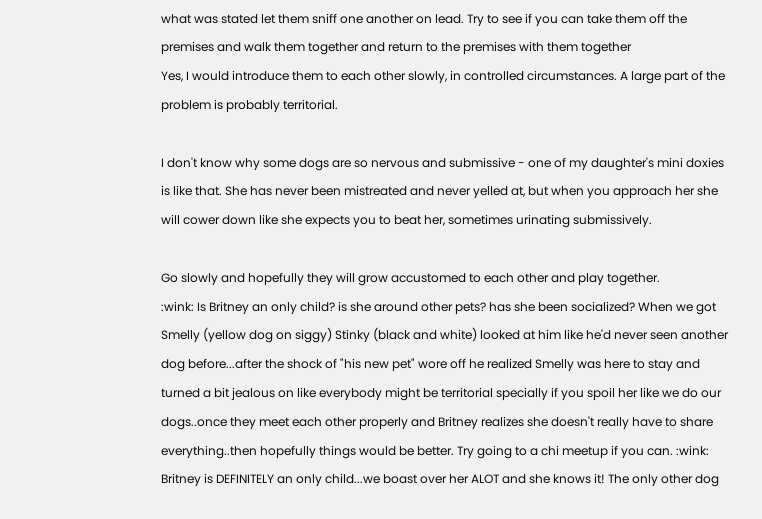what was stated let them sniff one another on lead. Try to see if you can take them off the premises and walk them together and return to the premises with them together
Yes, I would introduce them to each other slowly, in controlled circumstances. A large part of the problem is probably territorial.

I don't know why some dogs are so nervous and submissive - one of my daughter's mini doxies is like that. She has never been mistreated and never yelled at, but when you approach her she will cower down like she expects you to beat her, sometimes urinating submissively.

Go slowly and hopefully they will grow accustomed to each other and play together.
:wink: Is Britney an only child? is she around other pets? has she been socialized? When we got Smelly (yellow dog on siggy) Stinky (black and white) looked at him like he'd never seen another dog before...after the shock of "his new pet" wore off he realized Smelly was here to stay and turned a bit jealous on like everybody might be territorial specially if you spoil her like we do our dogs..once they meet each other properly and Britney realizes she doesn't really have to share everything..then hopefully things would be better. Try going to a chi meetup if you can. :wink:
Britney is DEFINITELY an only child...we boast over her ALOT and she knows it! The only other dog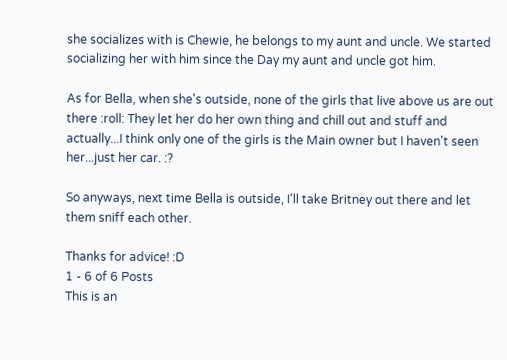she socializes with is Chewie, he belongs to my aunt and uncle. We started socializing her with him since the Day my aunt and uncle got him.

As for Bella, when she's outside, none of the girls that live above us are out there :roll: They let her do her own thing and chill out and stuff and actually...I think only one of the girls is the Main owner but I haven't seen her...just her car. :?

So anyways, next time Bella is outside, I'll take Britney out there and let them sniff each other.

Thanks for advice! :D
1 - 6 of 6 Posts
This is an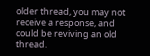older thread, you may not receive a response, and could be reviving an old thread.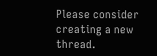Please consider creating a new thread.